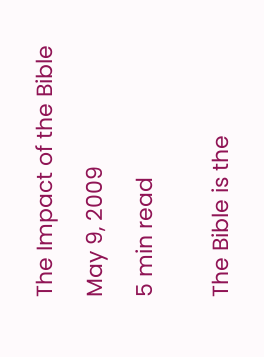The Impact of the Bible

May 9, 2009

5 min read


The Bible is the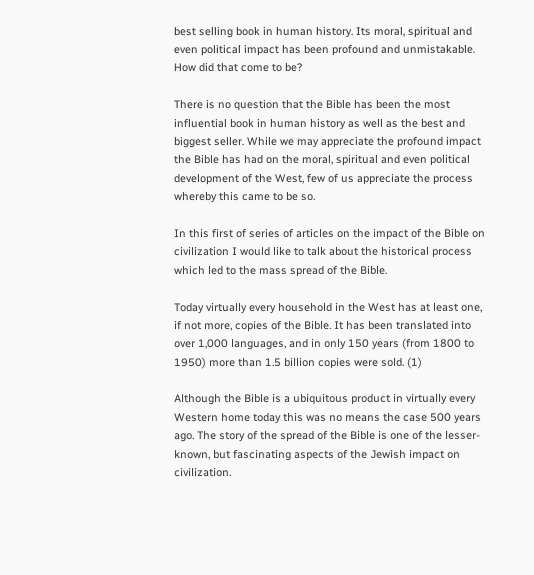best selling book in human history. Its moral, spiritual and even political impact has been profound and unmistakable. How did that come to be?

There is no question that the Bible has been the most influential book in human history as well as the best and biggest seller. While we may appreciate the profound impact the Bible has had on the moral, spiritual and even political development of the West, few of us appreciate the process whereby this came to be so.

In this first of series of articles on the impact of the Bible on civilization I would like to talk about the historical process which led to the mass spread of the Bible.

Today virtually every household in the West has at least one, if not more, copies of the Bible. It has been translated into over 1,000 languages, and in only 150 years (from 1800 to 1950) more than 1.5 billion copies were sold. (1)

Although the Bible is a ubiquitous product in virtually every Western home today this was no means the case 500 years ago. The story of the spread of the Bible is one of the lesser-known, but fascinating aspects of the Jewish impact on civilization.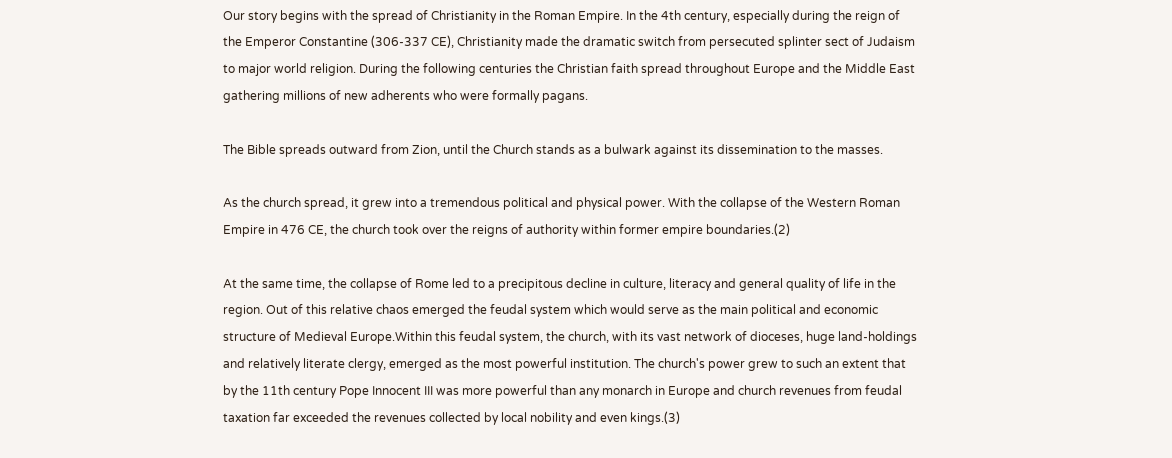Our story begins with the spread of Christianity in the Roman Empire. In the 4th century, especially during the reign of the Emperor Constantine (306-337 CE), Christianity made the dramatic switch from persecuted splinter sect of Judaism to major world religion. During the following centuries the Christian faith spread throughout Europe and the Middle East gathering millions of new adherents who were formally pagans.

The Bible spreads outward from Zion, until the Church stands as a bulwark against its dissemination to the masses.

As the church spread, it grew into a tremendous political and physical power. With the collapse of the Western Roman Empire in 476 CE, the church took over the reigns of authority within former empire boundaries.(2)

At the same time, the collapse of Rome led to a precipitous decline in culture, literacy and general quality of life in the region. Out of this relative chaos emerged the feudal system which would serve as the main political and economic structure of Medieval Europe.Within this feudal system, the church, with its vast network of dioceses, huge land-holdings and relatively literate clergy, emerged as the most powerful institution. The church's power grew to such an extent that by the 11th century Pope Innocent III was more powerful than any monarch in Europe and church revenues from feudal taxation far exceeded the revenues collected by local nobility and even kings.(3)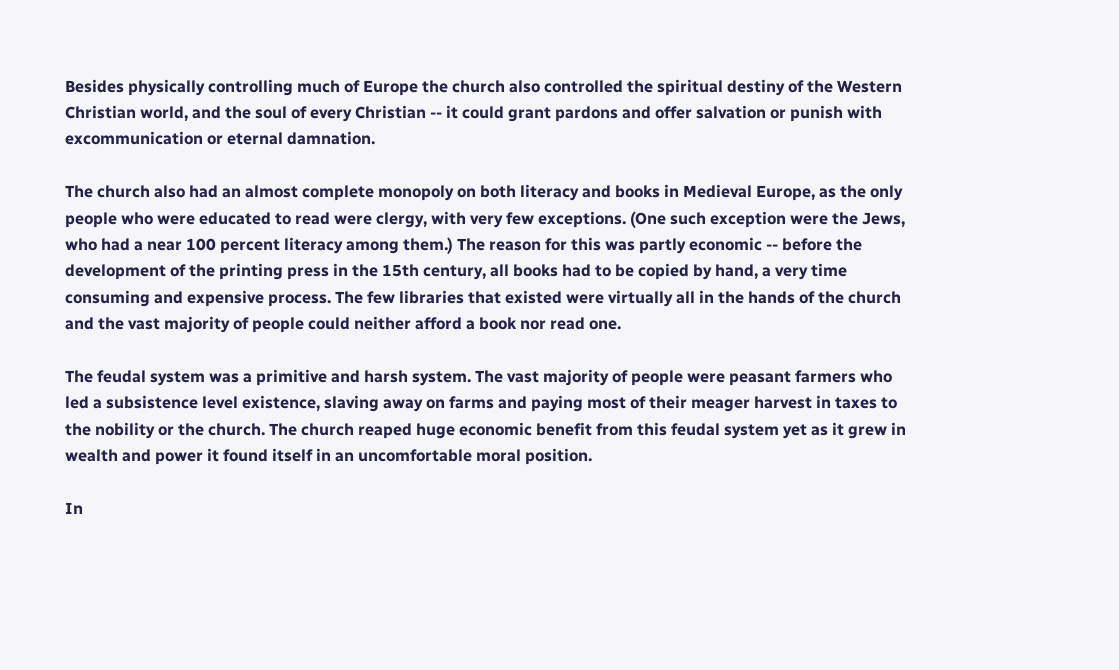Besides physically controlling much of Europe the church also controlled the spiritual destiny of the Western Christian world, and the soul of every Christian -- it could grant pardons and offer salvation or punish with excommunication or eternal damnation.

The church also had an almost complete monopoly on both literacy and books in Medieval Europe, as the only people who were educated to read were clergy, with very few exceptions. (One such exception were the Jews, who had a near 100 percent literacy among them.) The reason for this was partly economic -- before the development of the printing press in the 15th century, all books had to be copied by hand, a very time consuming and expensive process. The few libraries that existed were virtually all in the hands of the church and the vast majority of people could neither afford a book nor read one.

The feudal system was a primitive and harsh system. The vast majority of people were peasant farmers who led a subsistence level existence, slaving away on farms and paying most of their meager harvest in taxes to the nobility or the church. The church reaped huge economic benefit from this feudal system yet as it grew in wealth and power it found itself in an uncomfortable moral position.

In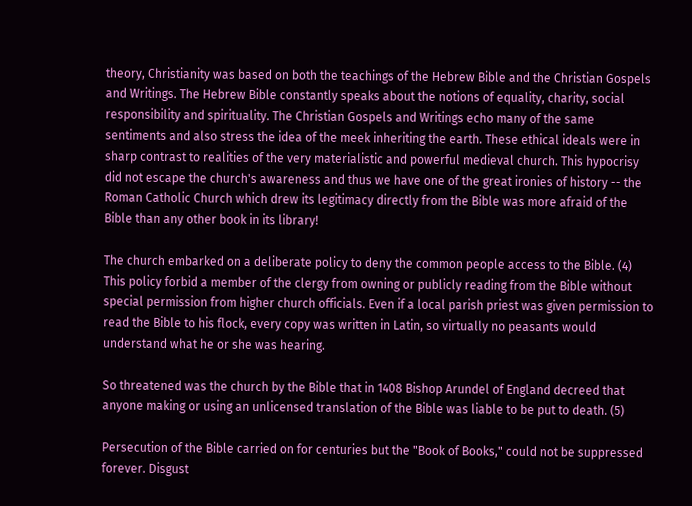theory, Christianity was based on both the teachings of the Hebrew Bible and the Christian Gospels and Writings. The Hebrew Bible constantly speaks about the notions of equality, charity, social responsibility and spirituality. The Christian Gospels and Writings echo many of the same sentiments and also stress the idea of the meek inheriting the earth. These ethical ideals were in sharp contrast to realities of the very materialistic and powerful medieval church. This hypocrisy did not escape the church's awareness and thus we have one of the great ironies of history -- the Roman Catholic Church which drew its legitimacy directly from the Bible was more afraid of the Bible than any other book in its library!

The church embarked on a deliberate policy to deny the common people access to the Bible. (4) This policy forbid a member of the clergy from owning or publicly reading from the Bible without special permission from higher church officials. Even if a local parish priest was given permission to read the Bible to his flock, every copy was written in Latin, so virtually no peasants would understand what he or she was hearing.

So threatened was the church by the Bible that in 1408 Bishop Arundel of England decreed that anyone making or using an unlicensed translation of the Bible was liable to be put to death. (5)

Persecution of the Bible carried on for centuries but the "Book of Books," could not be suppressed forever. Disgust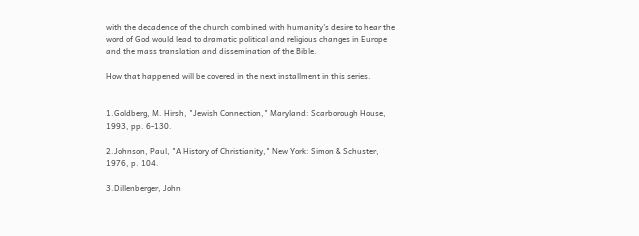with the decadence of the church combined with humanity's desire to hear the word of God would lead to dramatic political and religious changes in Europe and the mass translation and dissemination of the Bible.

How that happened will be covered in the next installment in this series.


1.Goldberg, M. Hirsh, "Jewish Connection," Maryland: Scarborough House, 1993, pp. 6-130.

2.Johnson, Paul, "A History of Christianity," New York: Simon & Schuster, 1976, p. 104.

3.Dillenberger, John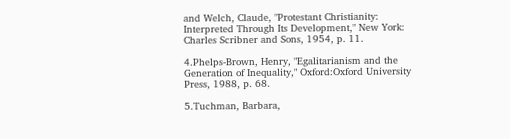and Welch, Claude, "Protestant Christianity: Interpreted Through Its Development," New York: Charles Scribner and Sons, 1954, p. 11.

4.Phelps-Brown, Henry, "Egalitarianism and the Generation of Inequality," Oxford:Oxford University Press, 1988, p. 68.

5.Tuchman, Barbara,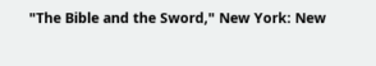"The Bible and the Sword," New York: New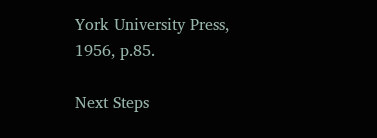York University Press, 1956, p.85.

Next Steps